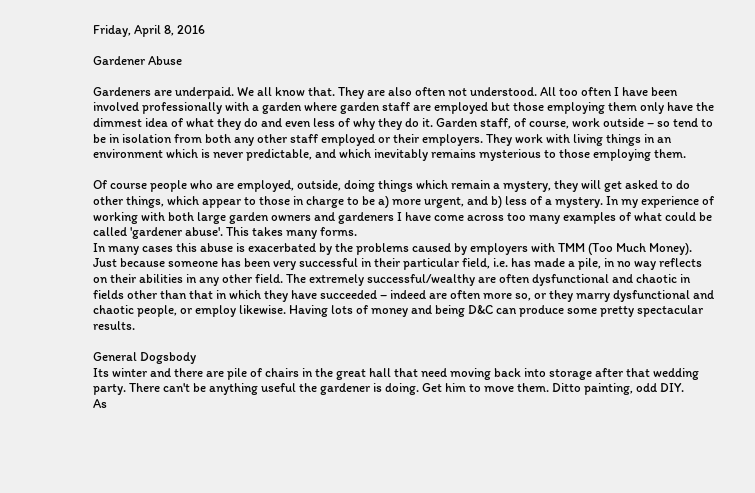Friday, April 8, 2016

Gardener Abuse

Gardeners are underpaid. We all know that. They are also often not understood. All too often I have been involved professionally with a garden where garden staff are employed but those employing them only have the dimmest idea of what they do and even less of why they do it. Garden staff, of course, work outside – so tend to be in isolation from both any other staff employed or their employers. They work with living things in an environment which is never predictable, and which inevitably remains mysterious to those employing them.

Of course people who are employed, outside, doing things which remain a mystery, they will get asked to do other things, which appear to those in charge to be a) more urgent, and b) less of a mystery. In my experience of working with both large garden owners and gardeners I have come across too many examples of what could be called 'gardener abuse'. This takes many forms.
In many cases this abuse is exacerbated by the problems caused by employers with TMM (Too Much Money). Just because someone has been very successful in their particular field, i.e. has made a pile, in no way reflects on their abilities in any other field. The extremely successful/wealthy are often dysfunctional and chaotic in fields other than that in which they have succeeded – indeed are often more so, or they marry dysfunctional and chaotic people, or employ likewise. Having lots of money and being D&C can produce some pretty spectacular results.

General Dogsbody
Its winter and there are pile of chairs in the great hall that need moving back into storage after that wedding party. There can't be anything useful the gardener is doing. Get him to move them. Ditto painting, odd DIY.
As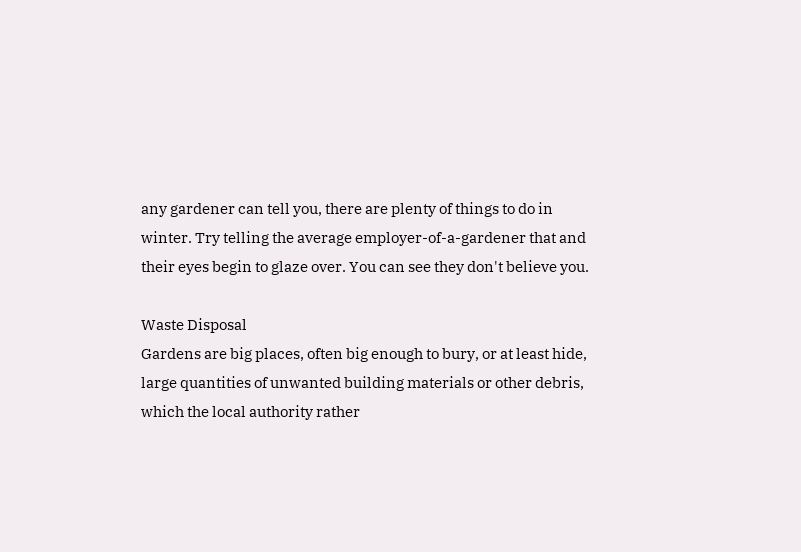any gardener can tell you, there are plenty of things to do in winter. Try telling the average employer-of-a-gardener that and their eyes begin to glaze over. You can see they don't believe you.

Waste Disposal
Gardens are big places, often big enough to bury, or at least hide, large quantities of unwanted building materials or other debris, which the local authority rather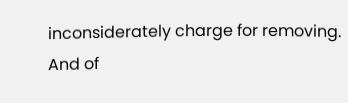inconsiderately charge for removing. And of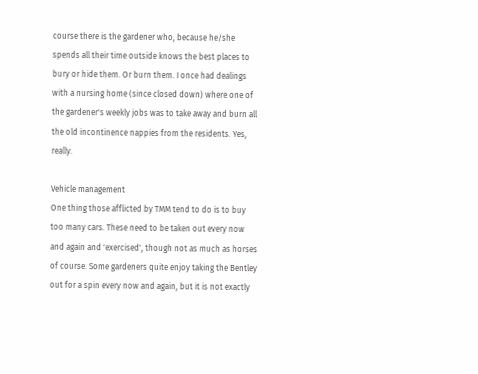course there is the gardener who, because he/she spends all their time outside knows the best places to bury or hide them. Or burn them. I once had dealings with a nursing home (since closed down) where one of the gardener's weekly jobs was to take away and burn all the old incontinence nappies from the residents. Yes, really.

Vehicle management
One thing those afflicted by TMM tend to do is to buy too many cars. These need to be taken out every now and again and 'exercised', though not as much as horses of course. Some gardeners quite enjoy taking the Bentley out for a spin every now and again, but it is not exactly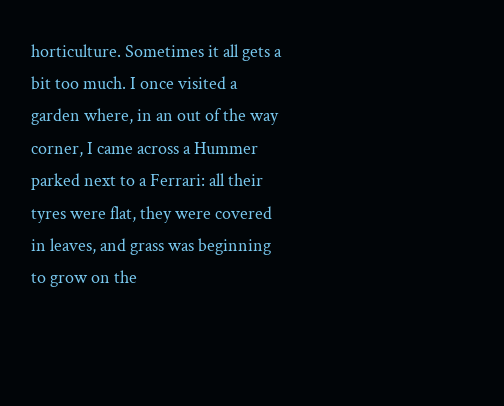horticulture. Sometimes it all gets a bit too much. I once visited a garden where, in an out of the way corner, I came across a Hummer parked next to a Ferrari: all their tyres were flat, they were covered in leaves, and grass was beginning to grow on the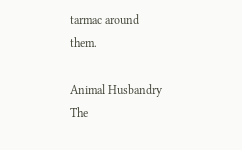tarmac around them.

Animal Husbandry
The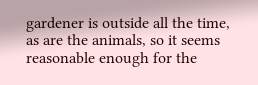gardener is outside all the time, as are the animals, so it seems reasonable enough for the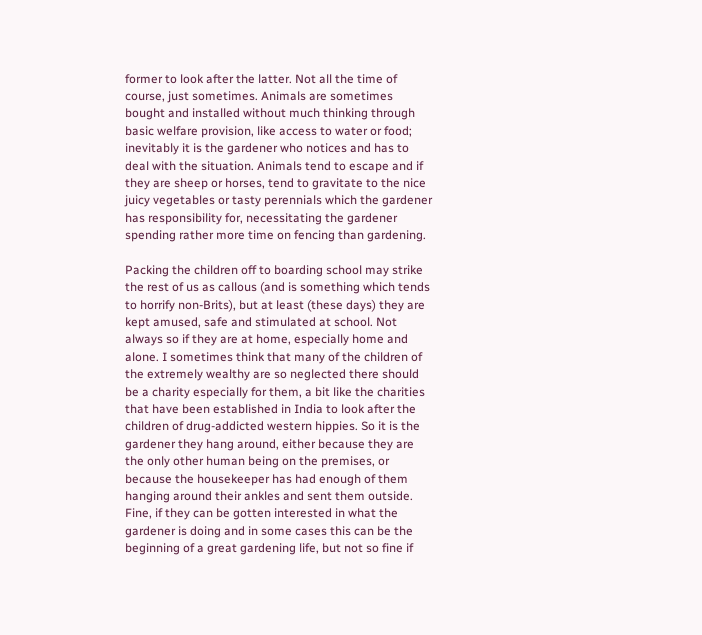former to look after the latter. Not all the time of course, just sometimes. Animals are sometimes bought and installed without much thinking through basic welfare provision, like access to water or food; inevitably it is the gardener who notices and has to deal with the situation. Animals tend to escape and if they are sheep or horses, tend to gravitate to the nice juicy vegetables or tasty perennials which the gardener has responsibility for, necessitating the gardener spending rather more time on fencing than gardening.

Packing the children off to boarding school may strike the rest of us as callous (and is something which tends to horrify non-Brits), but at least (these days) they are kept amused, safe and stimulated at school. Not always so if they are at home, especially home and alone. I sometimes think that many of the children of the extremely wealthy are so neglected there should be a charity especially for them, a bit like the charities that have been established in India to look after the children of drug-addicted western hippies. So it is the gardener they hang around, either because they are the only other human being on the premises, or because the housekeeper has had enough of them hanging around their ankles and sent them outside. Fine, if they can be gotten interested in what the gardener is doing and in some cases this can be the beginning of a great gardening life, but not so fine if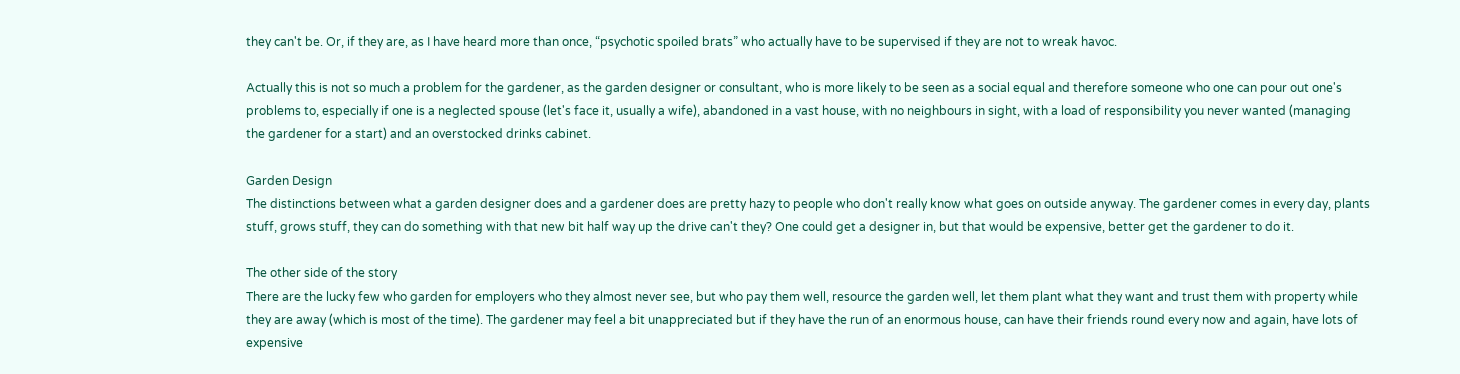they can't be. Or, if they are, as I have heard more than once, “psychotic spoiled brats” who actually have to be supervised if they are not to wreak havoc.

Actually this is not so much a problem for the gardener, as the garden designer or consultant, who is more likely to be seen as a social equal and therefore someone who one can pour out one's problems to, especially if one is a neglected spouse (let's face it, usually a wife), abandoned in a vast house, with no neighbours in sight, with a load of responsibility you never wanted (managing the gardener for a start) and an overstocked drinks cabinet.

Garden Design
The distinctions between what a garden designer does and a gardener does are pretty hazy to people who don't really know what goes on outside anyway. The gardener comes in every day, plants stuff, grows stuff, they can do something with that new bit half way up the drive can't they? One could get a designer in, but that would be expensive, better get the gardener to do it.

The other side of the story
There are the lucky few who garden for employers who they almost never see, but who pay them well, resource the garden well, let them plant what they want and trust them with property while they are away (which is most of the time). The gardener may feel a bit unappreciated but if they have the run of an enormous house, can have their friends round every now and again, have lots of expensive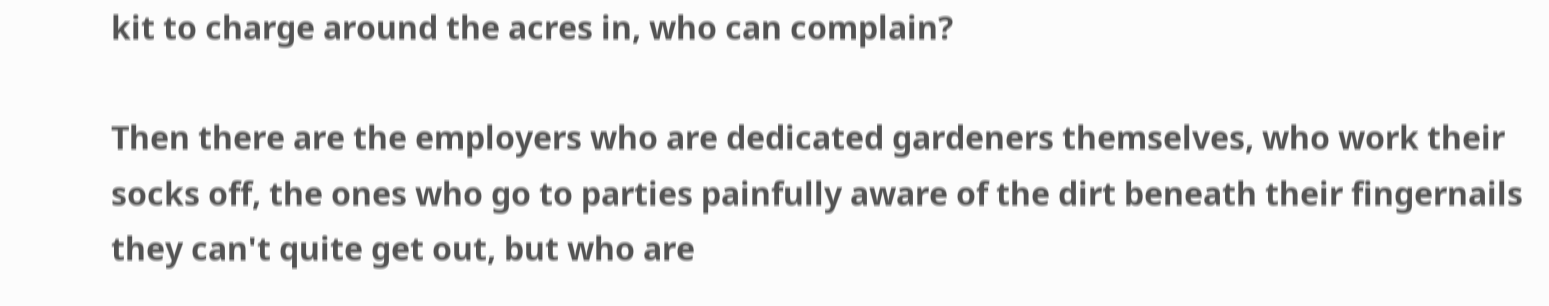kit to charge around the acres in, who can complain?

Then there are the employers who are dedicated gardeners themselves, who work their socks off, the ones who go to parties painfully aware of the dirt beneath their fingernails they can't quite get out, but who are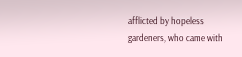afflicted by hopeless gardeners, who came with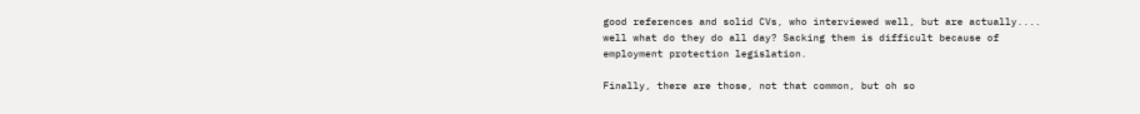good references and solid CVs, who interviewed well, but are actually.... well what do they do all day? Sacking them is difficult because of employment protection legislation.

Finally, there are those, not that common, but oh so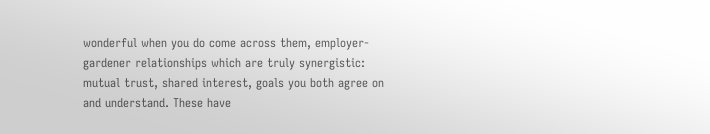wonderful when you do come across them, employer-gardener relationships which are truly synergistic: mutual trust, shared interest, goals you both agree on and understand. These have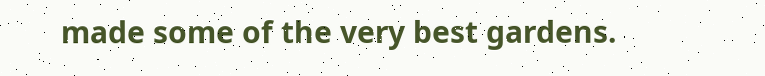made some of the very best gardens.